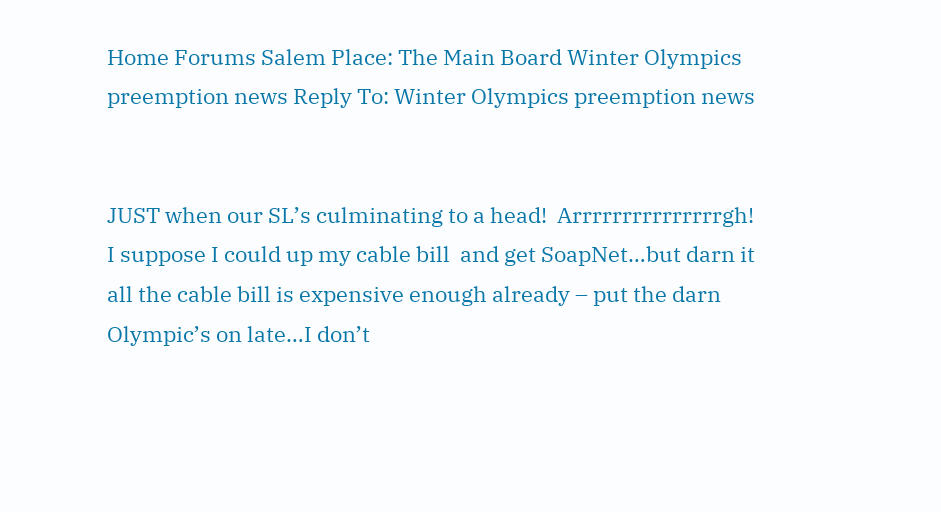Home Forums Salem Place: The Main Board Winter Olympics preemption news Reply To: Winter Olympics preemption news


JUST when our SL’s culminating to a head!  Arrrrrrrrrrrrrrrgh!  I suppose I could up my cable bill  and get SoapNet…but darn it all the cable bill is expensive enough already – put the darn Olympic’s on late…I don’t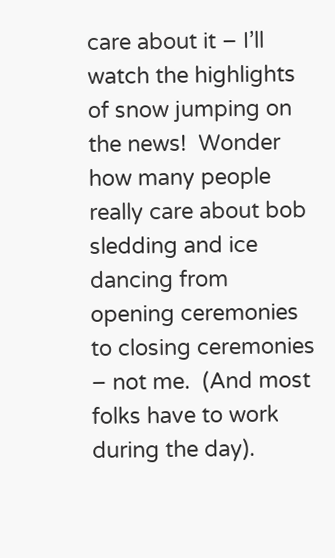care about it – I’ll watch the highlights of snow jumping on the news!  Wonder how many people really care about bob sledding and ice dancing from opening ceremonies to closing ceremonies – not me.  (And most folks have to work during the day).